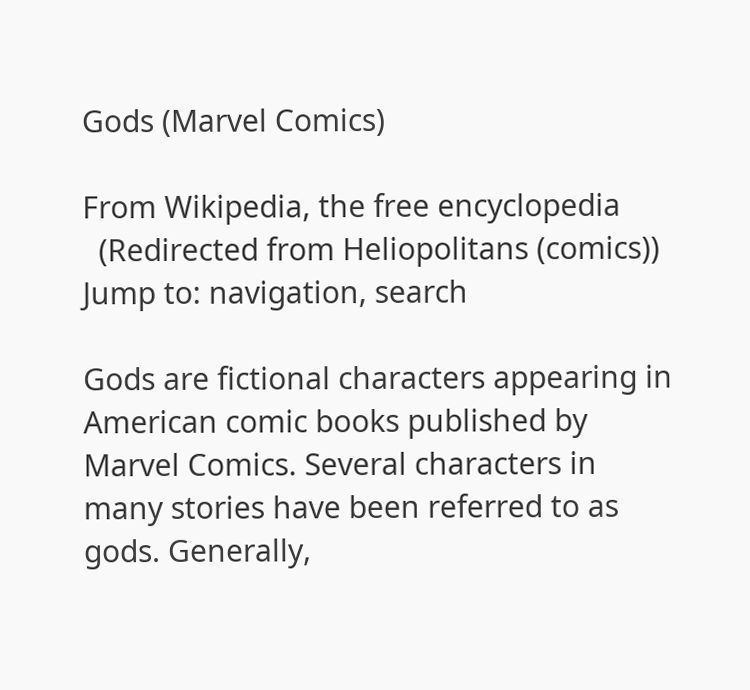Gods (Marvel Comics)

From Wikipedia, the free encyclopedia
  (Redirected from Heliopolitans (comics))
Jump to: navigation, search

Gods are fictional characters appearing in American comic books published by Marvel Comics. Several characters in many stories have been referred to as gods. Generally,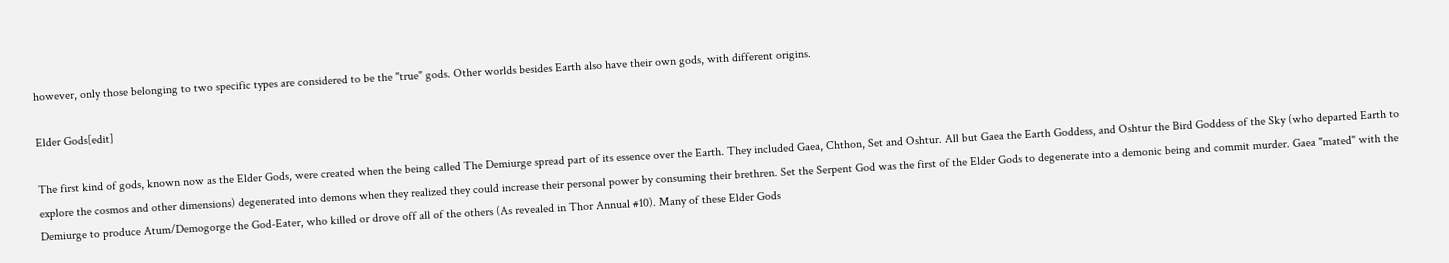however, only those belonging to two specific types are considered to be the "true" gods. Other worlds besides Earth also have their own gods, with different origins.

Elder Gods[edit]

The first kind of gods, known now as the Elder Gods, were created when the being called The Demiurge spread part of its essence over the Earth. They included Gaea, Chthon, Set and Oshtur. All but Gaea the Earth Goddess, and Oshtur the Bird Goddess of the Sky (who departed Earth to explore the cosmos and other dimensions) degenerated into demons when they realized they could increase their personal power by consuming their brethren. Set the Serpent God was the first of the Elder Gods to degenerate into a demonic being and commit murder. Gaea "mated" with the Demiurge to produce Atum/Demogorge the God-Eater, who killed or drove off all of the others (As revealed in Thor Annual #10). Many of these Elder Gods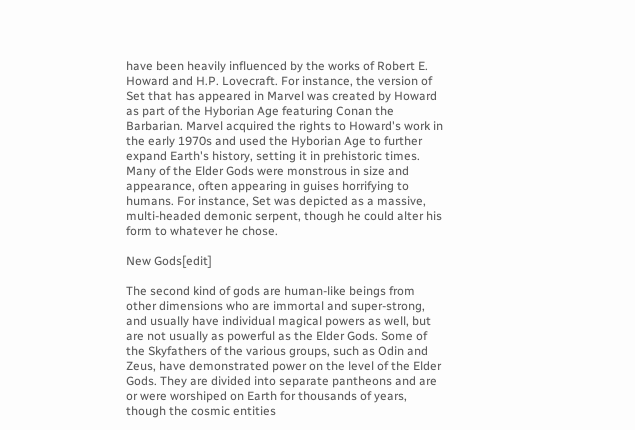have been heavily influenced by the works of Robert E. Howard and H.P. Lovecraft. For instance, the version of Set that has appeared in Marvel was created by Howard as part of the Hyborian Age featuring Conan the Barbarian. Marvel acquired the rights to Howard's work in the early 1970s and used the Hyborian Age to further expand Earth's history, setting it in prehistoric times. Many of the Elder Gods were monstrous in size and appearance, often appearing in guises horrifying to humans. For instance, Set was depicted as a massive, multi-headed demonic serpent, though he could alter his form to whatever he chose.

New Gods[edit]

The second kind of gods are human-like beings from other dimensions who are immortal and super-strong, and usually have individual magical powers as well, but are not usually as powerful as the Elder Gods. Some of the Skyfathers of the various groups, such as Odin and Zeus, have demonstrated power on the level of the Elder Gods. They are divided into separate pantheons and are or were worshiped on Earth for thousands of years, though the cosmic entities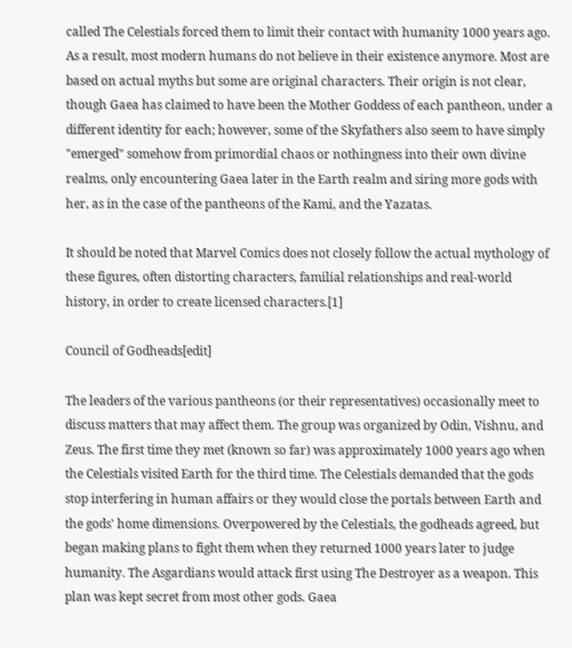called The Celestials forced them to limit their contact with humanity 1000 years ago. As a result, most modern humans do not believe in their existence anymore. Most are based on actual myths but some are original characters. Their origin is not clear, though Gaea has claimed to have been the Mother Goddess of each pantheon, under a different identity for each; however, some of the Skyfathers also seem to have simply "emerged" somehow from primordial chaos or nothingness into their own divine realms, only encountering Gaea later in the Earth realm and siring more gods with her, as in the case of the pantheons of the Kami, and the Yazatas.

It should be noted that Marvel Comics does not closely follow the actual mythology of these figures, often distorting characters, familial relationships and real-world history, in order to create licensed characters.[1]

Council of Godheads[edit]

The leaders of the various pantheons (or their representatives) occasionally meet to discuss matters that may affect them. The group was organized by Odin, Vishnu, and Zeus. The first time they met (known so far) was approximately 1000 years ago when the Celestials visited Earth for the third time. The Celestials demanded that the gods stop interfering in human affairs or they would close the portals between Earth and the gods' home dimensions. Overpowered by the Celestials, the godheads agreed, but began making plans to fight them when they returned 1000 years later to judge humanity. The Asgardians would attack first using The Destroyer as a weapon. This plan was kept secret from most other gods. Gaea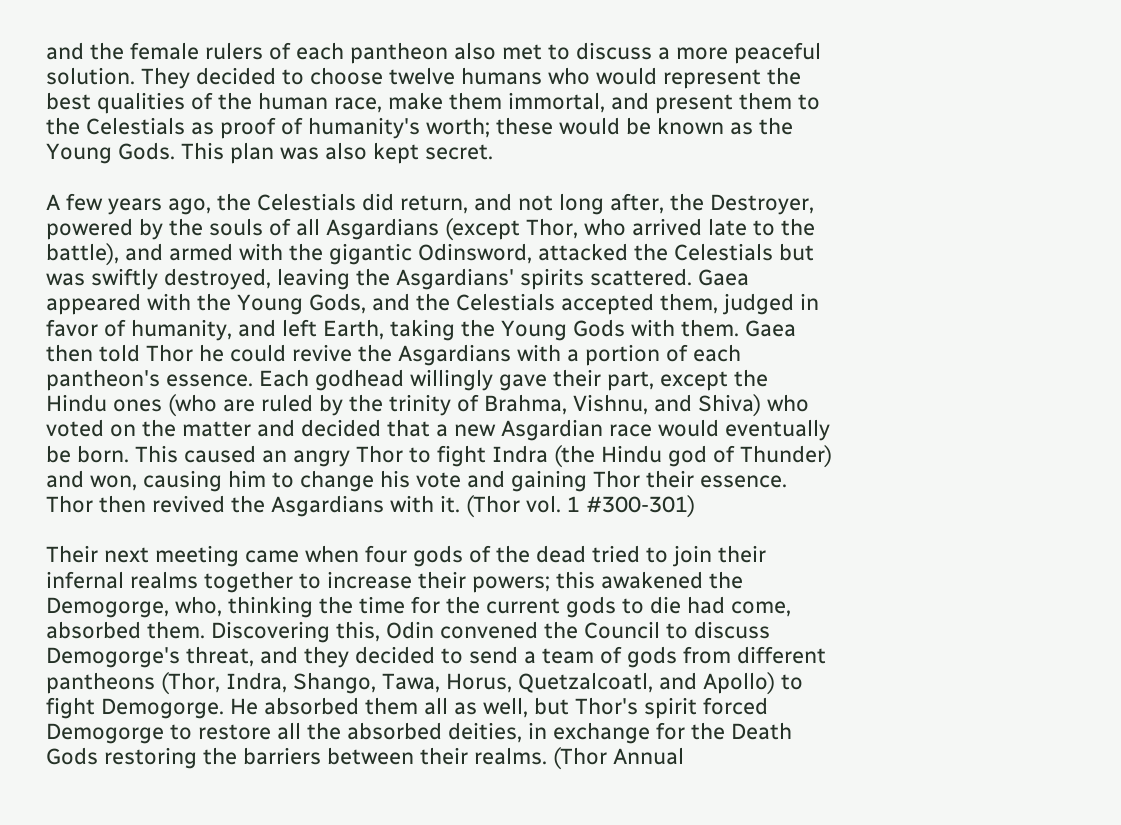and the female rulers of each pantheon also met to discuss a more peaceful solution. They decided to choose twelve humans who would represent the best qualities of the human race, make them immortal, and present them to the Celestials as proof of humanity's worth; these would be known as the Young Gods. This plan was also kept secret.

A few years ago, the Celestials did return, and not long after, the Destroyer, powered by the souls of all Asgardians (except Thor, who arrived late to the battle), and armed with the gigantic Odinsword, attacked the Celestials but was swiftly destroyed, leaving the Asgardians' spirits scattered. Gaea appeared with the Young Gods, and the Celestials accepted them, judged in favor of humanity, and left Earth, taking the Young Gods with them. Gaea then told Thor he could revive the Asgardians with a portion of each pantheon's essence. Each godhead willingly gave their part, except the Hindu ones (who are ruled by the trinity of Brahma, Vishnu, and Shiva) who voted on the matter and decided that a new Asgardian race would eventually be born. This caused an angry Thor to fight Indra (the Hindu god of Thunder) and won, causing him to change his vote and gaining Thor their essence. Thor then revived the Asgardians with it. (Thor vol. 1 #300-301)

Their next meeting came when four gods of the dead tried to join their infernal realms together to increase their powers; this awakened the Demogorge, who, thinking the time for the current gods to die had come, absorbed them. Discovering this, Odin convened the Council to discuss Demogorge's threat, and they decided to send a team of gods from different pantheons (Thor, Indra, Shango, Tawa, Horus, Quetzalcoatl, and Apollo) to fight Demogorge. He absorbed them all as well, but Thor's spirit forced Demogorge to restore all the absorbed deities, in exchange for the Death Gods restoring the barriers between their realms. (Thor Annual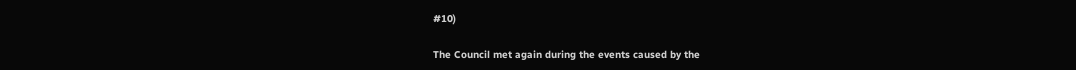#10)

The Council met again during the events caused by the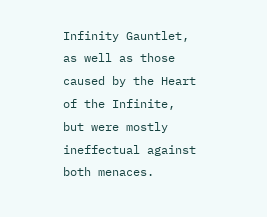Infinity Gauntlet, as well as those caused by the Heart of the Infinite, but were mostly ineffectual against both menaces.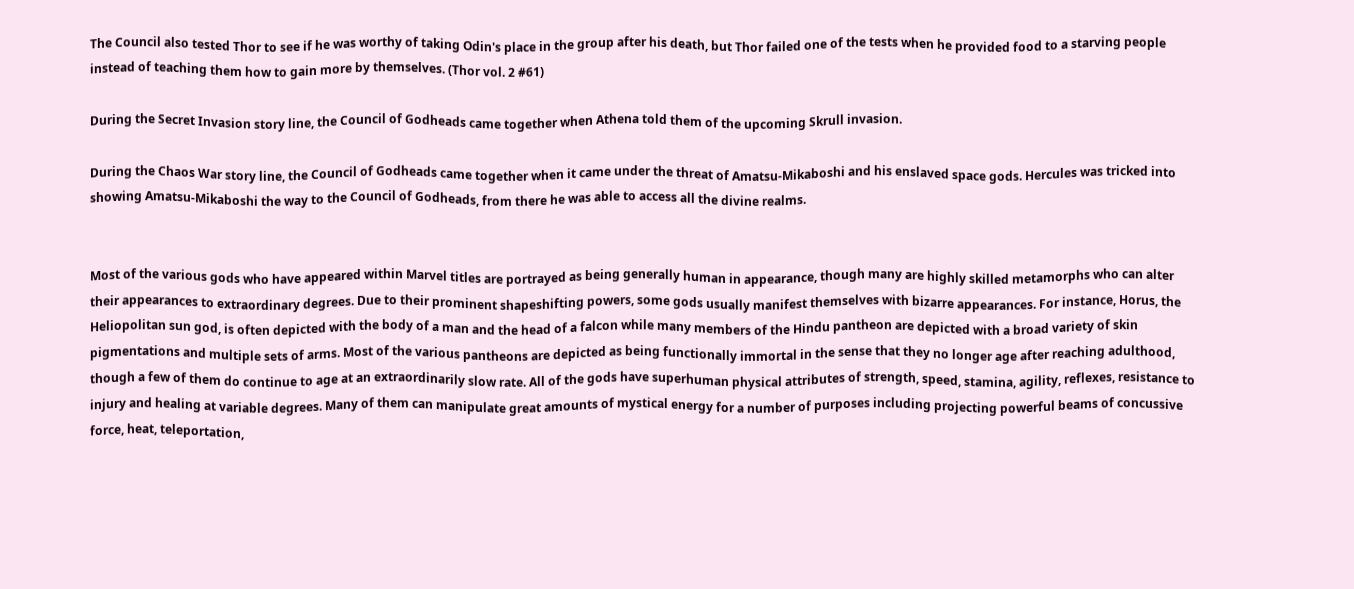The Council also tested Thor to see if he was worthy of taking Odin's place in the group after his death, but Thor failed one of the tests when he provided food to a starving people instead of teaching them how to gain more by themselves. (Thor vol. 2 #61)

During the Secret Invasion story line, the Council of Godheads came together when Athena told them of the upcoming Skrull invasion.

During the Chaos War story line, the Council of Godheads came together when it came under the threat of Amatsu-Mikaboshi and his enslaved space gods. Hercules was tricked into showing Amatsu-Mikaboshi the way to the Council of Godheads, from there he was able to access all the divine realms.


Most of the various gods who have appeared within Marvel titles are portrayed as being generally human in appearance, though many are highly skilled metamorphs who can alter their appearances to extraordinary degrees. Due to their prominent shapeshifting powers, some gods usually manifest themselves with bizarre appearances. For instance, Horus, the Heliopolitan sun god, is often depicted with the body of a man and the head of a falcon while many members of the Hindu pantheon are depicted with a broad variety of skin pigmentations and multiple sets of arms. Most of the various pantheons are depicted as being functionally immortal in the sense that they no longer age after reaching adulthood, though a few of them do continue to age at an extraordinarily slow rate. All of the gods have superhuman physical attributes of strength, speed, stamina, agility, reflexes, resistance to injury and healing at variable degrees. Many of them can manipulate great amounts of mystical energy for a number of purposes including projecting powerful beams of concussive force, heat, teleportation,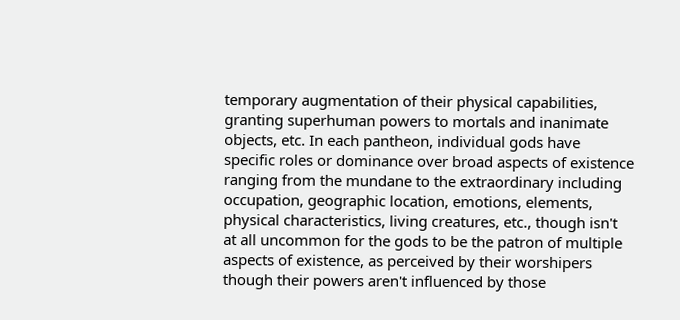temporary augmentation of their physical capabilities, granting superhuman powers to mortals and inanimate objects, etc. In each pantheon, individual gods have specific roles or dominance over broad aspects of existence ranging from the mundane to the extraordinary including occupation, geographic location, emotions, elements, physical characteristics, living creatures, etc., though isn't at all uncommon for the gods to be the patron of multiple aspects of existence, as perceived by their worshipers though their powers aren't influenced by those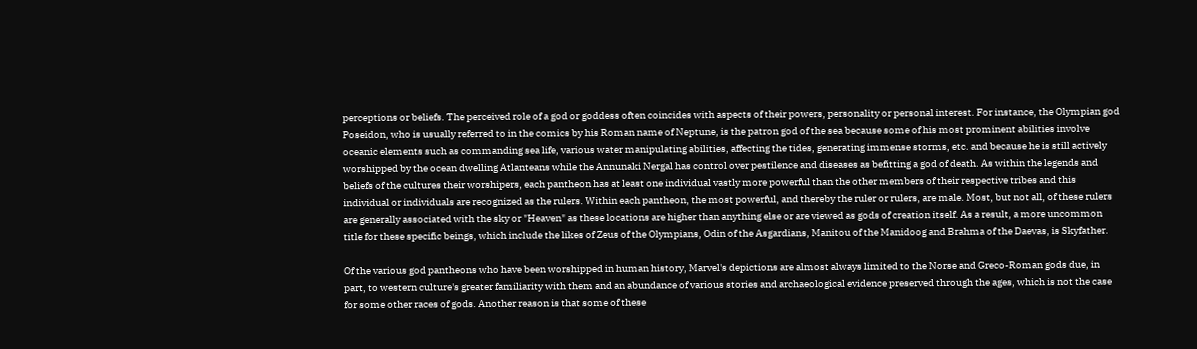perceptions or beliefs. The perceived role of a god or goddess often coincides with aspects of their powers, personality or personal interest. For instance, the Olympian god Poseidon, who is usually referred to in the comics by his Roman name of Neptune, is the patron god of the sea because some of his most prominent abilities involve oceanic elements such as commanding sea life, various water manipulating abilities, affecting the tides, generating immense storms, etc. and because he is still actively worshipped by the ocean dwelling Atlanteans while the Annunaki Nergal has control over pestilence and diseases as befitting a god of death. As within the legends and beliefs of the cultures their worshipers, each pantheon has at least one individual vastly more powerful than the other members of their respective tribes and this individual or individuals are recognized as the rulers. Within each pantheon, the most powerful, and thereby the ruler or rulers, are male. Most, but not all, of these rulers are generally associated with the sky or "Heaven" as these locations are higher than anything else or are viewed as gods of creation itself. As a result, a more uncommon title for these specific beings, which include the likes of Zeus of the Olympians, Odin of the Asgardians, Manitou of the Manidoog and Brahma of the Daevas, is Skyfather.

Of the various god pantheons who have been worshipped in human history, Marvel's depictions are almost always limited to the Norse and Greco-Roman gods due, in part, to western culture's greater familiarity with them and an abundance of various stories and archaeological evidence preserved through the ages, which is not the case for some other races of gods. Another reason is that some of these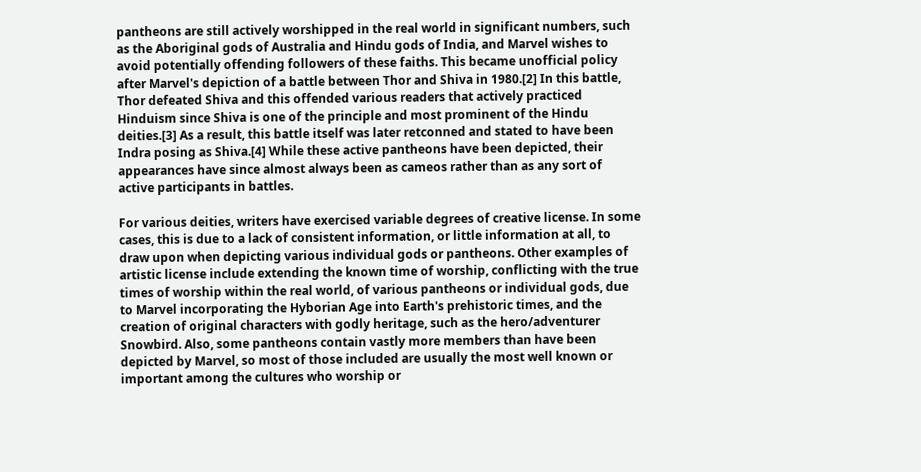pantheons are still actively worshipped in the real world in significant numbers, such as the Aboriginal gods of Australia and Hindu gods of India, and Marvel wishes to avoid potentially offending followers of these faiths. This became unofficial policy after Marvel's depiction of a battle between Thor and Shiva in 1980.[2] In this battle, Thor defeated Shiva and this offended various readers that actively practiced Hinduism since Shiva is one of the principle and most prominent of the Hindu deities.[3] As a result, this battle itself was later retconned and stated to have been Indra posing as Shiva.[4] While these active pantheons have been depicted, their appearances have since almost always been as cameos rather than as any sort of active participants in battles.

For various deities, writers have exercised variable degrees of creative license. In some cases, this is due to a lack of consistent information, or little information at all, to draw upon when depicting various individual gods or pantheons. Other examples of artistic license include extending the known time of worship, conflicting with the true times of worship within the real world, of various pantheons or individual gods, due to Marvel incorporating the Hyborian Age into Earth's prehistoric times, and the creation of original characters with godly heritage, such as the hero/adventurer Snowbird. Also, some pantheons contain vastly more members than have been depicted by Marvel, so most of those included are usually the most well known or important among the cultures who worship or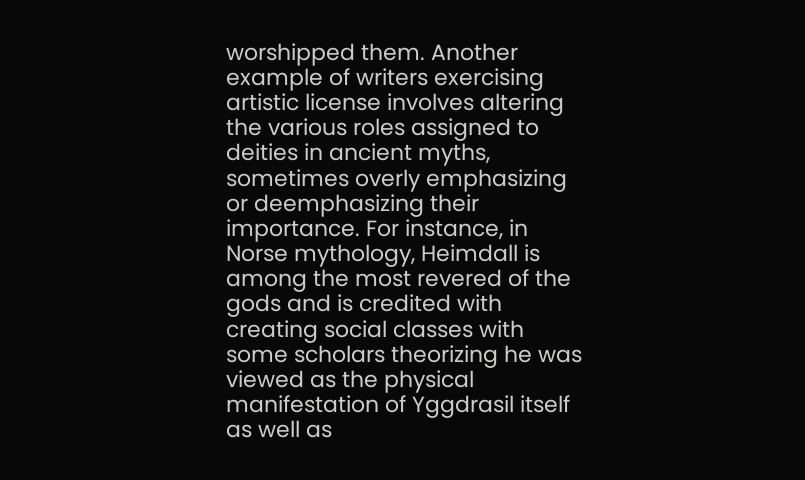worshipped them. Another example of writers exercising artistic license involves altering the various roles assigned to deities in ancient myths, sometimes overly emphasizing or deemphasizing their importance. For instance, in Norse mythology, Heimdall is among the most revered of the gods and is credited with creating social classes with some scholars theorizing he was viewed as the physical manifestation of Yggdrasil itself as well as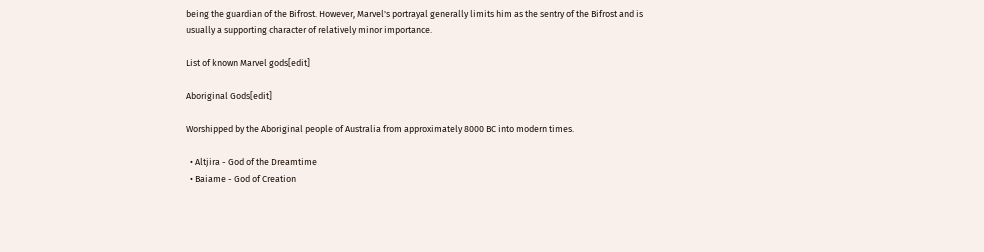being the guardian of the Bifrost. However, Marvel's portrayal generally limits him as the sentry of the Bifrost and is usually a supporting character of relatively minor importance.

List of known Marvel gods[edit]

Aboriginal Gods[edit]

Worshipped by the Aboriginal people of Australia from approximately 8000 BC into modern times.

  • Altjira - God of the Dreamtime
  • Baiame - God of Creation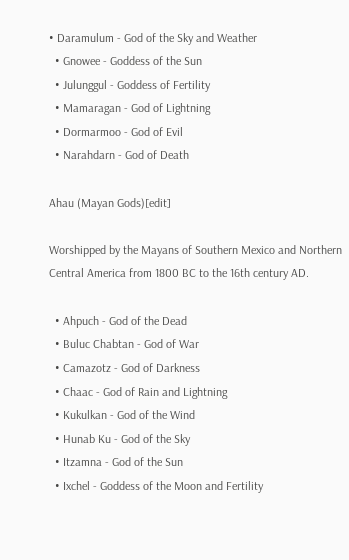• Daramulum - God of the Sky and Weather
  • Gnowee - Goddess of the Sun
  • Julunggul - Goddess of Fertility
  • Mamaragan - God of Lightning
  • Dormarmoo - God of Evil
  • Narahdarn - God of Death

Ahau (Mayan Gods)[edit]

Worshipped by the Mayans of Southern Mexico and Northern Central America from 1800 BC to the 16th century AD.

  • Ahpuch - God of the Dead
  • Buluc Chabtan - God of War
  • Camazotz - God of Darkness
  • Chaac - God of Rain and Lightning
  • Kukulkan - God of the Wind
  • Hunab Ku - God of the Sky
  • Itzamna - God of the Sun
  • Ixchel - Goddess of the Moon and Fertility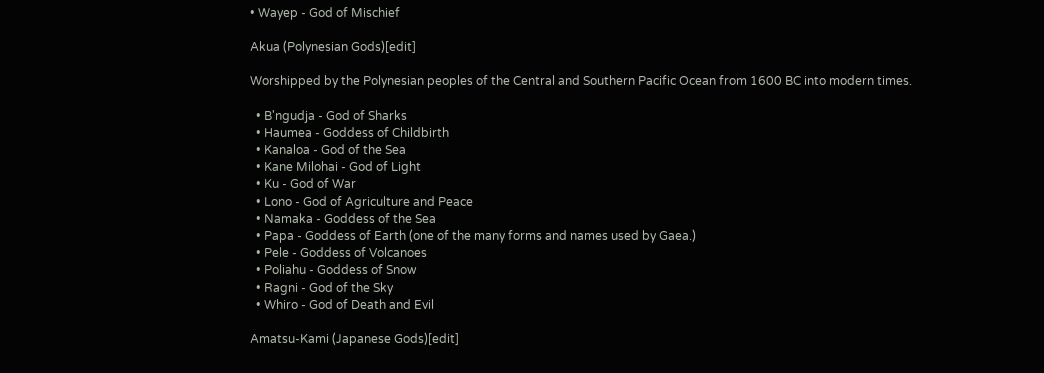• Wayep - God of Mischief

Akua (Polynesian Gods)[edit]

Worshipped by the Polynesian peoples of the Central and Southern Pacific Ocean from 1600 BC into modern times.

  • B'ngudja - God of Sharks
  • Haumea - Goddess of Childbirth
  • Kanaloa - God of the Sea
  • Kane Milohai - God of Light
  • Ku - God of War
  • Lono - God of Agriculture and Peace
  • Namaka - Goddess of the Sea
  • Papa - Goddess of Earth (one of the many forms and names used by Gaea.)
  • Pele - Goddess of Volcanoes
  • Poliahu - Goddess of Snow
  • Ragni - God of the Sky
  • Whiro - God of Death and Evil

Amatsu-Kami (Japanese Gods)[edit]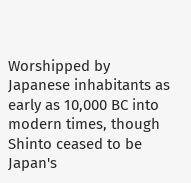Worshipped by Japanese inhabitants as early as 10,000 BC into modern times, though Shinto ceased to be Japan's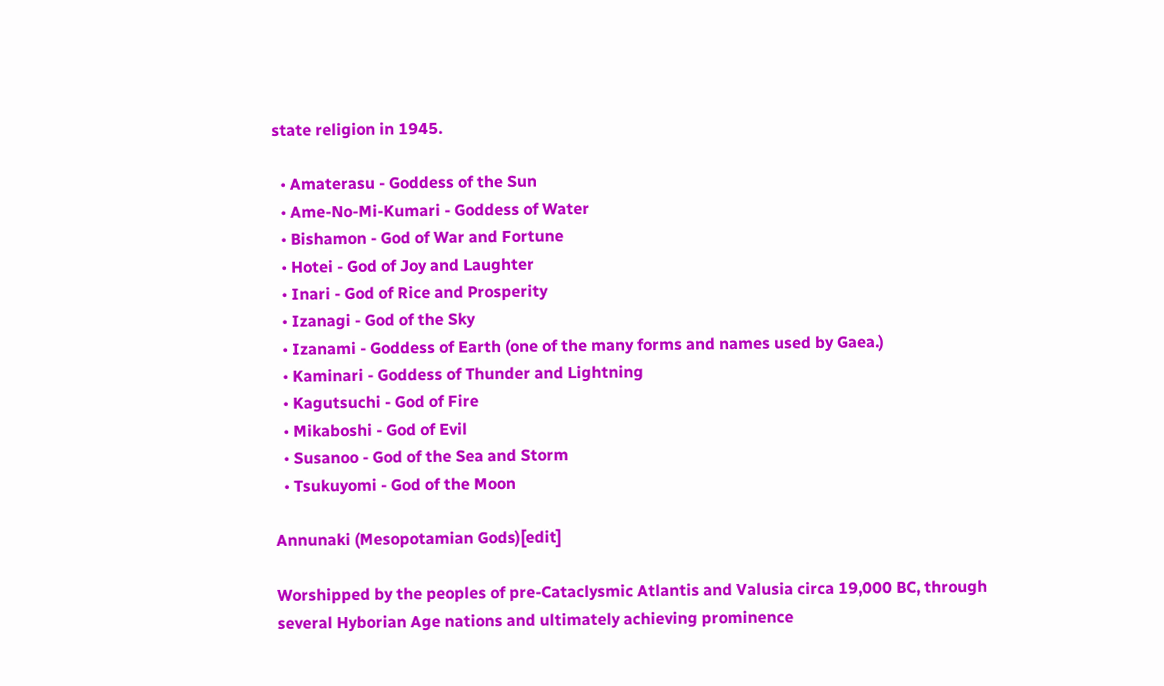state religion in 1945.

  • Amaterasu - Goddess of the Sun
  • Ame-No-Mi-Kumari - Goddess of Water
  • Bishamon - God of War and Fortune
  • Hotei - God of Joy and Laughter
  • Inari - God of Rice and Prosperity
  • Izanagi - God of the Sky
  • Izanami - Goddess of Earth (one of the many forms and names used by Gaea.)
  • Kaminari - Goddess of Thunder and Lightning
  • Kagutsuchi - God of Fire
  • Mikaboshi - God of Evil
  • Susanoo - God of the Sea and Storm
  • Tsukuyomi - God of the Moon

Annunaki (Mesopotamian Gods)[edit]

Worshipped by the peoples of pre-Cataclysmic Atlantis and Valusia circa 19,000 BC, through several Hyborian Age nations and ultimately achieving prominence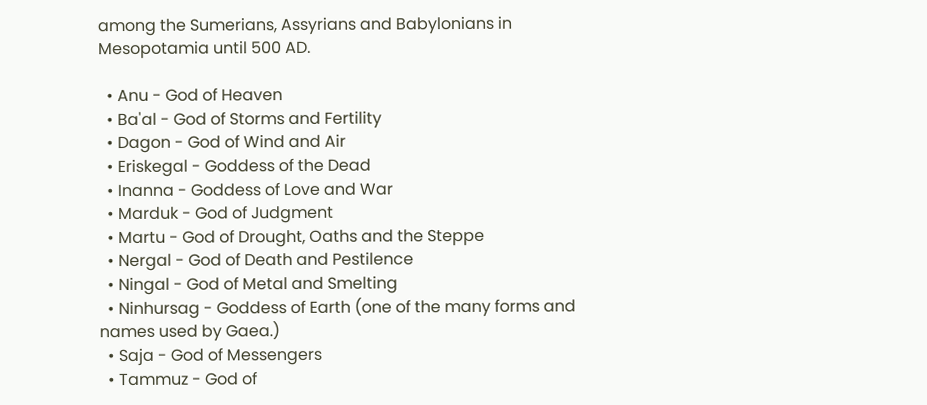among the Sumerians, Assyrians and Babylonians in Mesopotamia until 500 AD.

  • Anu - God of Heaven
  • Ba'al - God of Storms and Fertility
  • Dagon - God of Wind and Air
  • Eriskegal - Goddess of the Dead
  • Inanna - Goddess of Love and War
  • Marduk - God of Judgment
  • Martu - God of Drought, Oaths and the Steppe
  • Nergal - God of Death and Pestilence
  • Ningal - God of Metal and Smelting
  • Ninhursag - Goddess of Earth (one of the many forms and names used by Gaea.)
  • Saja - God of Messengers
  • Tammuz - God of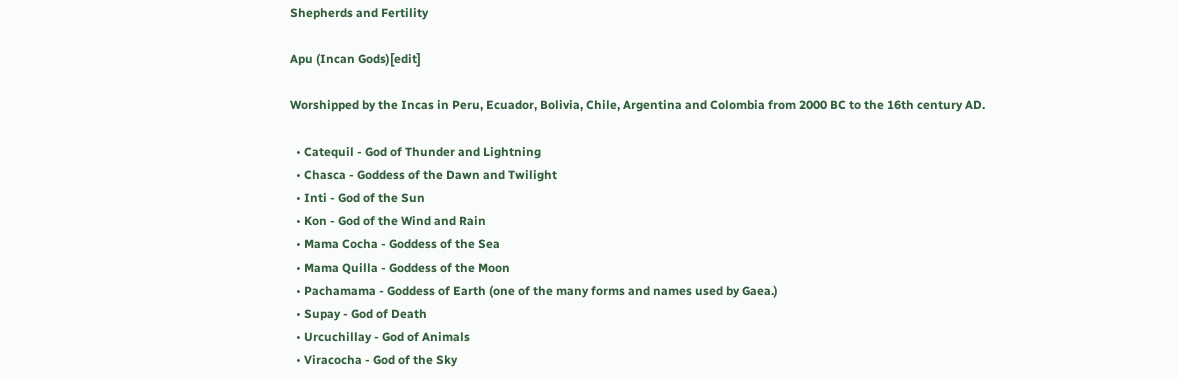Shepherds and Fertility

Apu (Incan Gods)[edit]

Worshipped by the Incas in Peru, Ecuador, Bolivia, Chile, Argentina and Colombia from 2000 BC to the 16th century AD.

  • Catequil - God of Thunder and Lightning
  • Chasca - Goddess of the Dawn and Twilight
  • Inti - God of the Sun
  • Kon - God of the Wind and Rain
  • Mama Cocha - Goddess of the Sea
  • Mama Quilla - Goddess of the Moon
  • Pachamama - Goddess of Earth (one of the many forms and names used by Gaea.)
  • Supay - God of Death
  • Urcuchillay - God of Animals
  • Viracocha - God of the Sky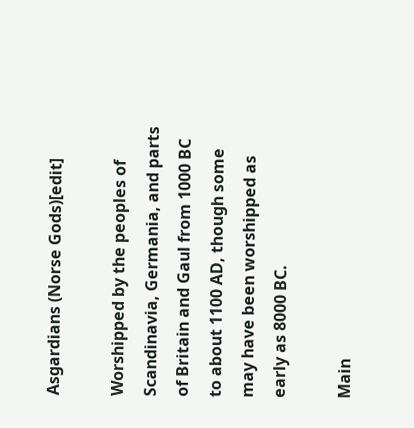Asgardians (Norse Gods)[edit]

Worshipped by the peoples of Scandinavia, Germania, and parts of Britain and Gaul from 1000 BC to about 1100 AD, though some may have been worshipped as early as 8000 BC.

Main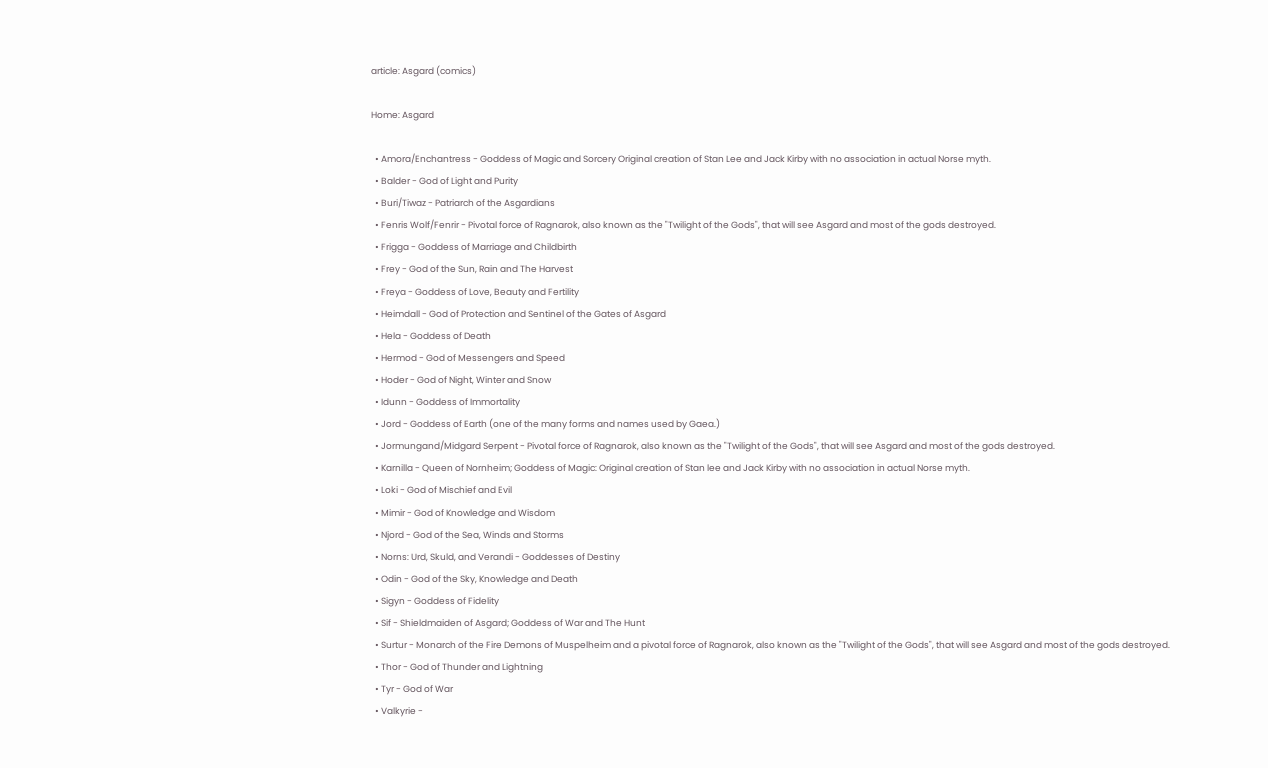article: Asgard (comics)

Home: Asgard

  • Amora/Enchantress - Goddess of Magic and Sorcery Original creation of Stan Lee and Jack Kirby with no association in actual Norse myth.
  • Balder - God of Light and Purity
  • Buri/Tiwaz - Patriarch of the Asgardians
  • Fenris Wolf/Fenrir - Pivotal force of Ragnarok, also known as the "Twilight of the Gods", that will see Asgard and most of the gods destroyed.
  • Frigga - Goddess of Marriage and Childbirth
  • Frey - God of the Sun, Rain and The Harvest
  • Freya - Goddess of Love, Beauty and Fertility
  • Heimdall - God of Protection and Sentinel of the Gates of Asgard
  • Hela - Goddess of Death
  • Hermod - God of Messengers and Speed
  • Hoder - God of Night, Winter and Snow
  • Idunn - Goddess of Immortality
  • Jord - Goddess of Earth (one of the many forms and names used by Gaea.)
  • Jormungand/Midgard Serpent - Pivotal force of Ragnarok, also known as the "Twilight of the Gods", that will see Asgard and most of the gods destroyed.
  • Karnilla - Queen of Nornheim; Goddess of Magic: Original creation of Stan lee and Jack Kirby with no association in actual Norse myth.
  • Loki - God of Mischief and Evil
  • Mimir - God of Knowledge and Wisdom
  • Njord - God of the Sea, Winds and Storms
  • Norns: Urd, Skuld, and Verandi - Goddesses of Destiny
  • Odin - God of the Sky, Knowledge and Death
  • Sigyn - Goddess of Fidelity
  • Sif - Shieldmaiden of Asgard; Goddess of War and The Hunt
  • Surtur - Monarch of the Fire Demons of Muspelheim and a pivotal force of Ragnarok, also known as the "Twilight of the Gods", that will see Asgard and most of the gods destroyed.
  • Thor - God of Thunder and Lightning
  • Tyr - God of War
  • Valkyrie -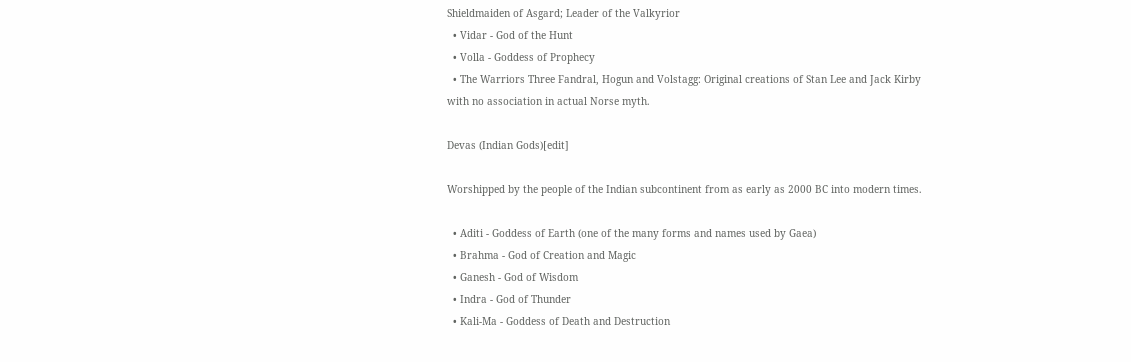Shieldmaiden of Asgard; Leader of the Valkyrior
  • Vidar - God of the Hunt
  • Volla - Goddess of Prophecy
  • The Warriors Three Fandral, Hogun and Volstagg: Original creations of Stan Lee and Jack Kirby with no association in actual Norse myth.

Devas (Indian Gods)[edit]

Worshipped by the people of the Indian subcontinent from as early as 2000 BC into modern times.

  • Aditi - Goddess of Earth (one of the many forms and names used by Gaea)
  • Brahma - God of Creation and Magic
  • Ganesh - God of Wisdom
  • Indra - God of Thunder
  • Kali-Ma - Goddess of Death and Destruction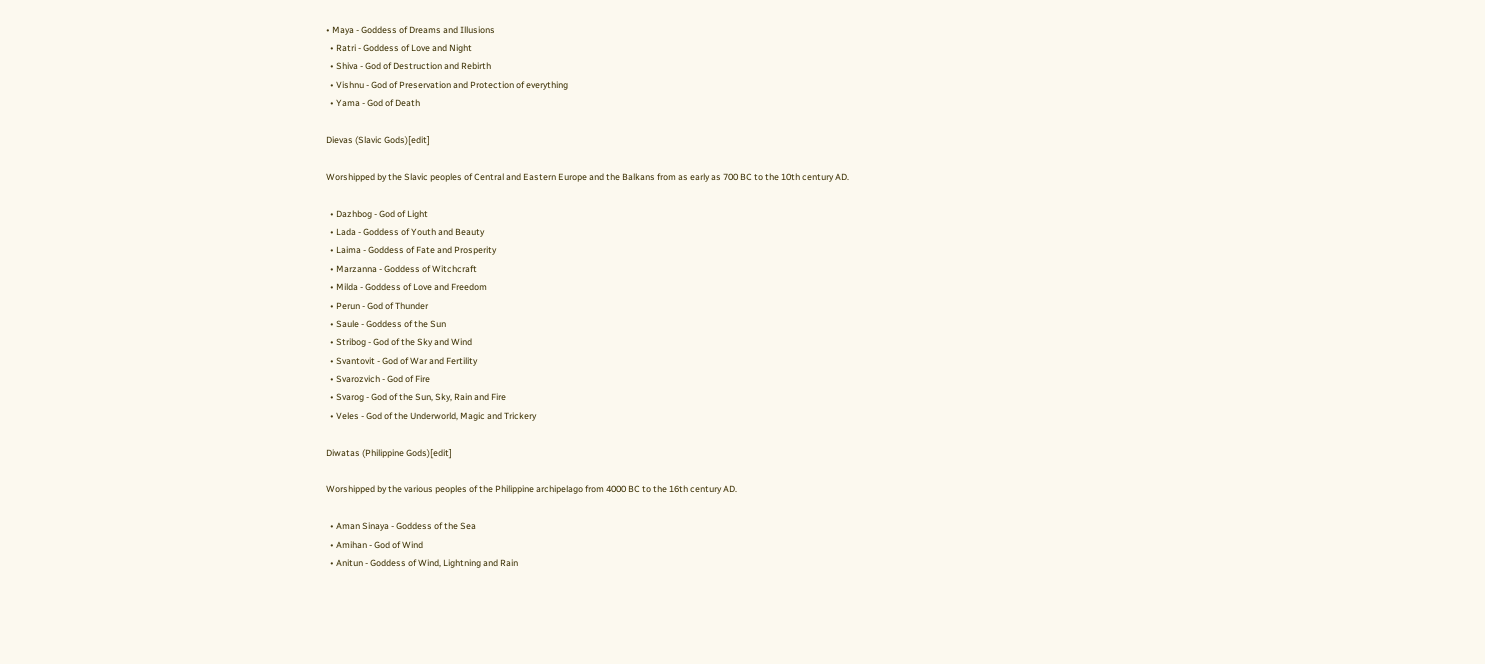• Maya - Goddess of Dreams and Illusions
  • Ratri - Goddess of Love and Night
  • Shiva - God of Destruction and Rebirth
  • Vishnu - God of Preservation and Protection of everything
  • Yama - God of Death

Dievas (Slavic Gods)[edit]

Worshipped by the Slavic peoples of Central and Eastern Europe and the Balkans from as early as 700 BC to the 10th century AD.

  • Dazhbog - God of Light
  • Lada - Goddess of Youth and Beauty
  • Laima - Goddess of Fate and Prosperity
  • Marzanna - Goddess of Witchcraft
  • Milda - Goddess of Love and Freedom
  • Perun - God of Thunder
  • Saule - Goddess of the Sun
  • Stribog - God of the Sky and Wind
  • Svantovit - God of War and Fertility
  • Svarozvich - God of Fire
  • Svarog - God of the Sun, Sky, Rain and Fire
  • Veles - God of the Underworld, Magic and Trickery

Diwatas (Philippine Gods)[edit]

Worshipped by the various peoples of the Philippine archipelago from 4000 BC to the 16th century AD.

  • Aman Sinaya - Goddess of the Sea
  • Amihan - God of Wind
  • Anitun - Goddess of Wind, Lightning and Rain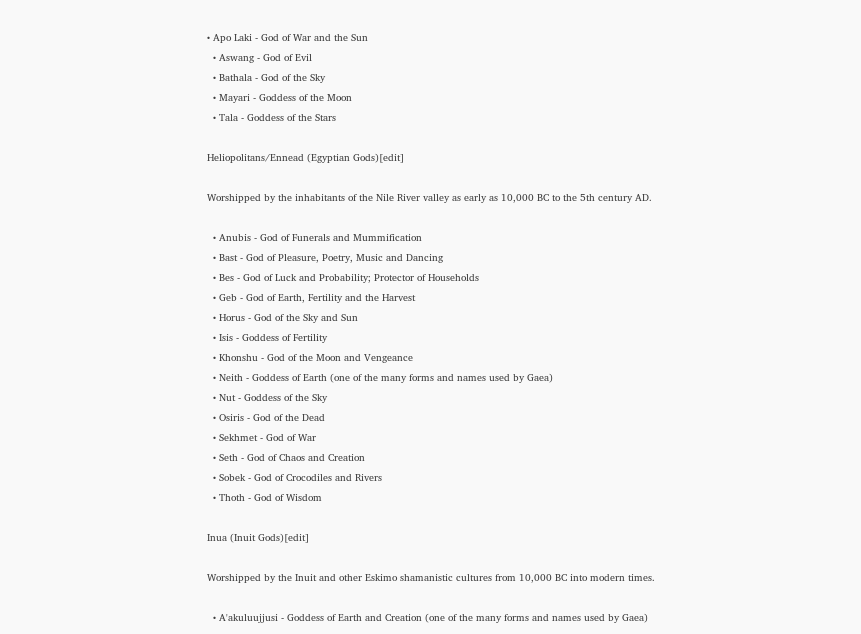• Apo Laki - God of War and the Sun
  • Aswang - God of Evil
  • Bathala - God of the Sky
  • Mayari - Goddess of the Moon
  • Tala - Goddess of the Stars

Heliopolitans/Ennead (Egyptian Gods)[edit]

Worshipped by the inhabitants of the Nile River valley as early as 10,000 BC to the 5th century AD.

  • Anubis - God of Funerals and Mummification
  • Bast - God of Pleasure, Poetry, Music and Dancing
  • Bes - God of Luck and Probability; Protector of Households
  • Geb - God of Earth, Fertility and the Harvest
  • Horus - God of the Sky and Sun
  • Isis - Goddess of Fertility
  • Khonshu - God of the Moon and Vengeance
  • Neith - Goddess of Earth (one of the many forms and names used by Gaea)
  • Nut - Goddess of the Sky
  • Osiris - God of the Dead
  • Sekhmet - God of War
  • Seth - God of Chaos and Creation
  • Sobek - God of Crocodiles and Rivers
  • Thoth - God of Wisdom

Inua (Inuit Gods)[edit]

Worshipped by the Inuit and other Eskimo shamanistic cultures from 10,000 BC into modern times.

  • A'akuluujjusi - Goddess of Earth and Creation (one of the many forms and names used by Gaea)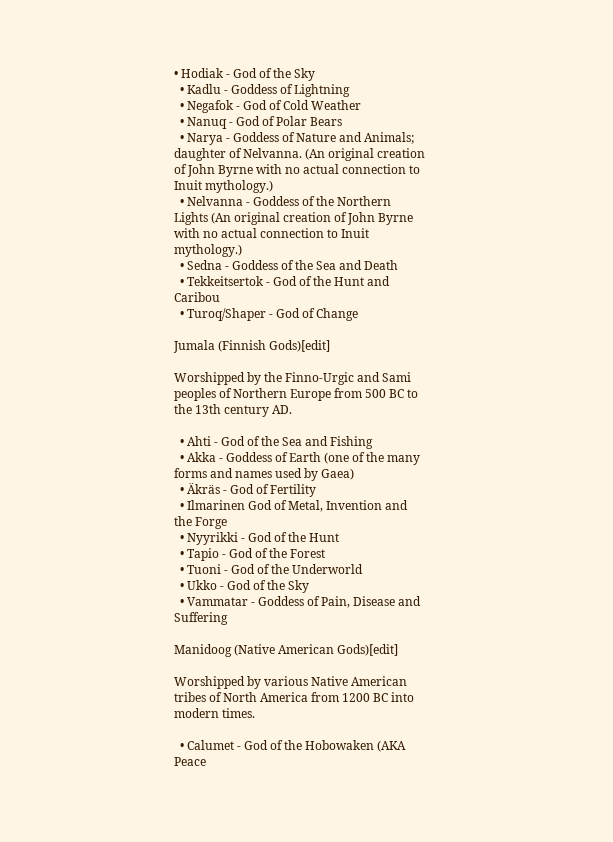• Hodiak - God of the Sky
  • Kadlu - Goddess of Lightning
  • Negafok - God of Cold Weather
  • Nanuq - God of Polar Bears
  • Narya - Goddess of Nature and Animals; daughter of Nelvanna. (An original creation of John Byrne with no actual connection to Inuit mythology.)
  • Nelvanna - Goddess of the Northern Lights (An original creation of John Byrne with no actual connection to Inuit mythology.)
  • Sedna - Goddess of the Sea and Death
  • Tekkeitsertok - God of the Hunt and Caribou
  • Turoq/Shaper - God of Change

Jumala (Finnish Gods)[edit]

Worshipped by the Finno-Urgic and Sami peoples of Northern Europe from 500 BC to the 13th century AD.

  • Ahti - God of the Sea and Fishing
  • Akka - Goddess of Earth (one of the many forms and names used by Gaea)
  • Äkräs - God of Fertility
  • Ilmarinen God of Metal, Invention and the Forge
  • Nyyrikki - God of the Hunt
  • Tapio - God of the Forest
  • Tuoni - God of the Underworld
  • Ukko - God of the Sky
  • Vammatar - Goddess of Pain, Disease and Suffering

Manidoog (Native American Gods)[edit]

Worshipped by various Native American tribes of North America from 1200 BC into modern times.

  • Calumet - God of the Hobowaken (AKA Peace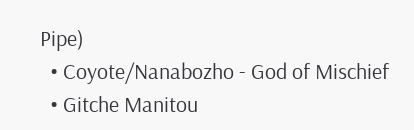Pipe)
  • Coyote/Nanabozho - God of Mischief
  • Gitche Manitou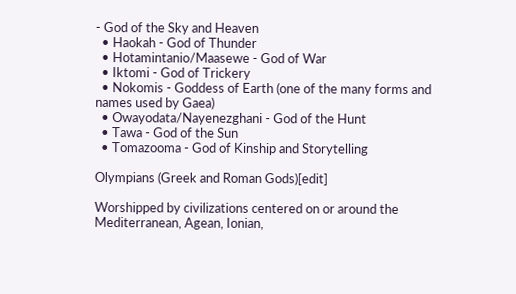- God of the Sky and Heaven
  • Haokah - God of Thunder
  • Hotamintanio/Maasewe - God of War
  • Iktomi - God of Trickery
  • Nokomis - Goddess of Earth (one of the many forms and names used by Gaea)
  • Owayodata/Nayenezghani - God of the Hunt
  • Tawa - God of the Sun
  • Tomazooma - God of Kinship and Storytelling

Olympians (Greek and Roman Gods)[edit]

Worshipped by civilizations centered on or around the Mediterranean, Agean, Ionian,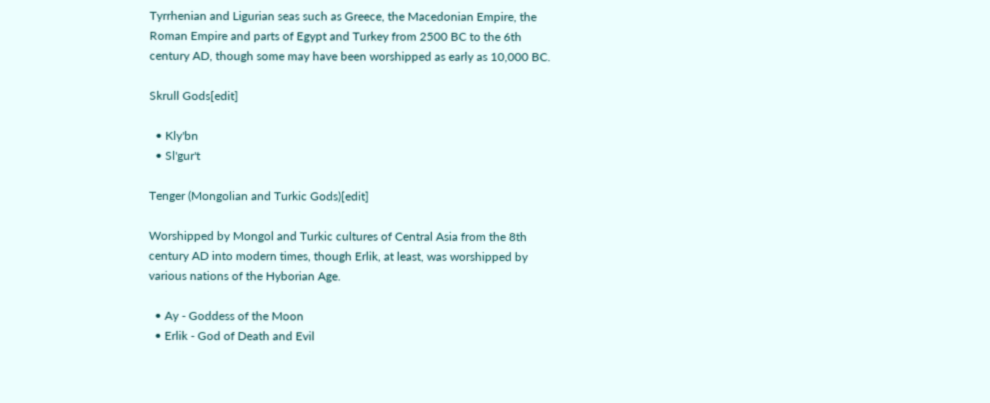Tyrrhenian and Ligurian seas such as Greece, the Macedonian Empire, the Roman Empire and parts of Egypt and Turkey from 2500 BC to the 6th century AD, though some may have been worshipped as early as 10,000 BC.

Skrull Gods[edit]

  • Kly'bn
  • Sl'gur't

Tenger (Mongolian and Turkic Gods)[edit]

Worshipped by Mongol and Turkic cultures of Central Asia from the 8th century AD into modern times, though Erlik, at least, was worshipped by various nations of the Hyborian Age.

  • Ay - Goddess of the Moon
  • Erlik - God of Death and Evil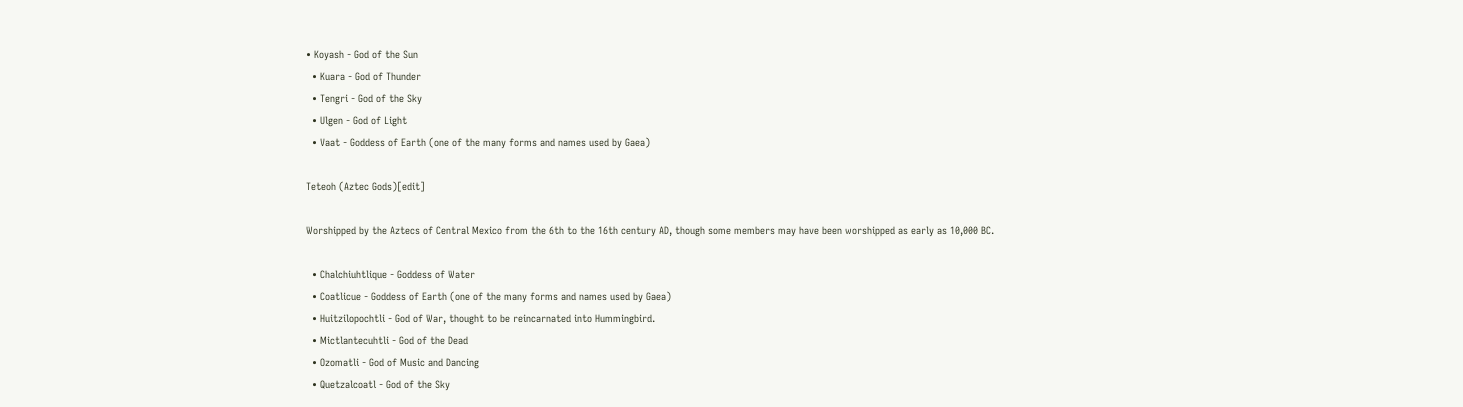• Koyash - God of the Sun
  • Kuara - God of Thunder
  • Tengri - God of the Sky
  • Ulgen - God of Light
  • Vaat - Goddess of Earth (one of the many forms and names used by Gaea)

Teteoh (Aztec Gods)[edit]

Worshipped by the Aztecs of Central Mexico from the 6th to the 16th century AD, though some members may have been worshipped as early as 10,000 BC.

  • Chalchiuhtlique - Goddess of Water
  • Coatlicue - Goddess of Earth (one of the many forms and names used by Gaea)
  • Huitzilopochtli - God of War, thought to be reincarnated into Hummingbird.
  • Mictlantecuhtli - God of the Dead
  • Ozomatli - God of Music and Dancing
  • Quetzalcoatl - God of the Sky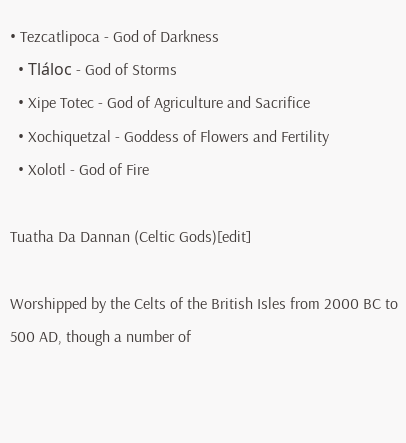• Tezcatlipoca - God of Darkness
  • Tláloc - God of Storms
  • Xipe Totec - God of Agriculture and Sacrifice
  • Xochiquetzal - Goddess of Flowers and Fertility
  • Xolotl - God of Fire

Tuatha Da Dannan (Celtic Gods)[edit]

Worshipped by the Celts of the British Isles from 2000 BC to 500 AD, though a number of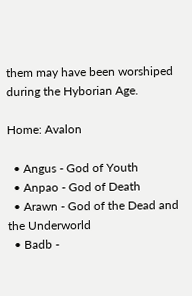them may have been worshiped during the Hyborian Age.

Home: Avalon

  • Angus - God of Youth
  • Anpao - God of Death
  • Arawn - God of the Dead and the Underworld
  • Badb -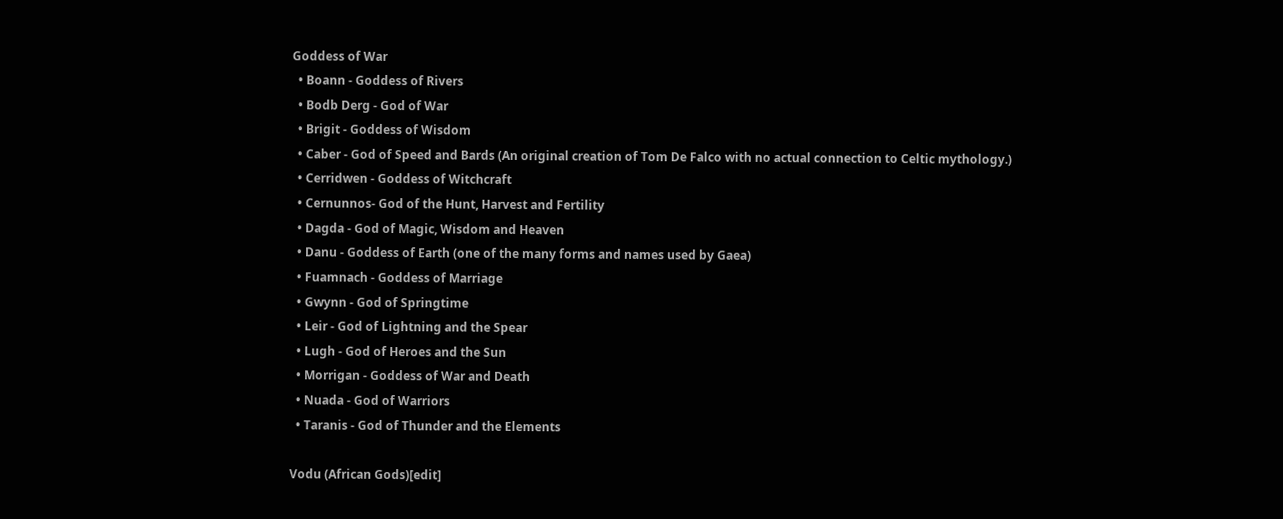Goddess of War
  • Boann - Goddess of Rivers
  • Bodb Derg - God of War
  • Brigit - Goddess of Wisdom
  • Caber - God of Speed and Bards (An original creation of Tom De Falco with no actual connection to Celtic mythology.)
  • Cerridwen - Goddess of Witchcraft
  • Cernunnos- God of the Hunt, Harvest and Fertility
  • Dagda - God of Magic, Wisdom and Heaven
  • Danu - Goddess of Earth (one of the many forms and names used by Gaea)
  • Fuamnach - Goddess of Marriage
  • Gwynn - God of Springtime
  • Leir - God of Lightning and the Spear
  • Lugh - God of Heroes and the Sun
  • Morrigan - Goddess of War and Death
  • Nuada - God of Warriors
  • Taranis - God of Thunder and the Elements

Vodu (African Gods)[edit]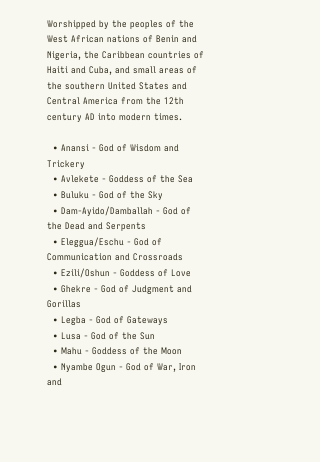Worshipped by the peoples of the West African nations of Benin and Nigeria, the Caribbean countries of Haiti and Cuba, and small areas of the southern United States and Central America from the 12th century AD into modern times.

  • Anansi - God of Wisdom and Trickery
  • Avlekete - Goddess of the Sea
  • Buluku - God of the Sky
  • Dam-Ayido/Damballah - God of the Dead and Serpents
  • Eleggua/Eschu - God of Communication and Crossroads
  • Ezili/Oshun - Goddess of Love
  • Ghekre - God of Judgment and Gorillas
  • Legba - God of Gateways
  • Lusa - God of the Sun
  • Mahu - Goddess of the Moon
  • Nyambe Ogun - God of War, Iron and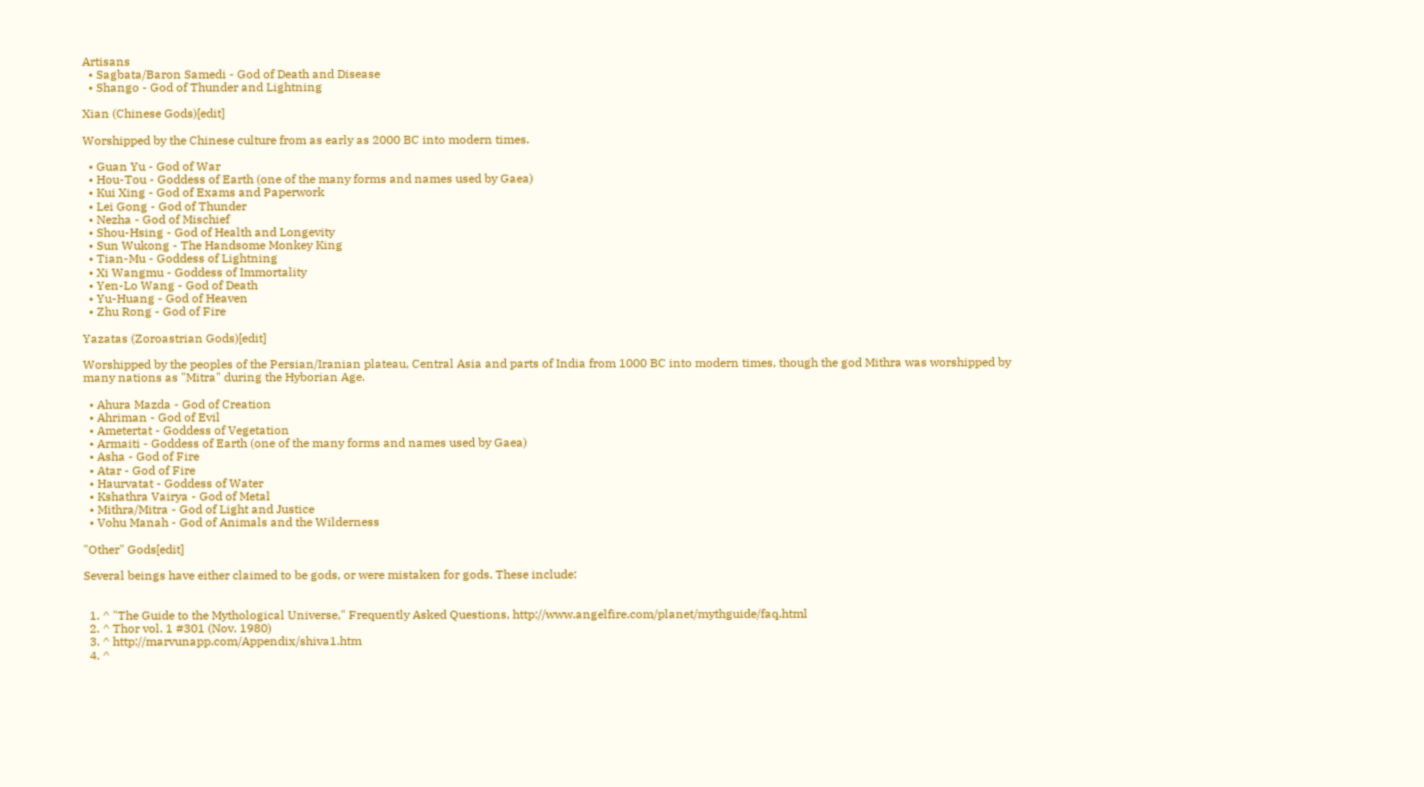Artisans
  • Sagbata/Baron Samedi - God of Death and Disease
  • Shango - God of Thunder and Lightning

Xian (Chinese Gods)[edit]

Worshipped by the Chinese culture from as early as 2000 BC into modern times.

  • Guan Yu - God of War
  • Hou-Tou - Goddess of Earth (one of the many forms and names used by Gaea)
  • Kui Xing - God of Exams and Paperwork
  • Lei Gong - God of Thunder
  • Nezha - God of Mischief
  • Shou-Hsing - God of Health and Longevity
  • Sun Wukong - The Handsome Monkey King
  • Tian-Mu - Goddess of Lightning
  • Xi Wangmu - Goddess of Immortality
  • Yen-Lo Wang - God of Death
  • Yu-Huang - God of Heaven
  • Zhu Rong - God of Fire

Yazatas (Zoroastrian Gods)[edit]

Worshipped by the peoples of the Persian/Iranian plateau, Central Asia and parts of India from 1000 BC into modern times, though the god Mithra was worshipped by many nations as "Mitra" during the Hyborian Age.

  • Ahura Mazda - God of Creation
  • Ahriman - God of Evil
  • Ametertat - Goddess of Vegetation
  • Armaiti - Goddess of Earth (one of the many forms and names used by Gaea)
  • Asha - God of Fire
  • Atar - God of Fire
  • Haurvatat - Goddess of Water
  • Kshathra Vairya - God of Metal
  • Mithra/Mitra - God of Light and Justice
  • Vohu Manah - God of Animals and the Wilderness

"Other" Gods[edit]

Several beings have either claimed to be gods, or were mistaken for gods. These include:


  1. ^ "The Guide to the Mythological Universe," Frequently Asked Questions, http://www.angelfire.com/planet/mythguide/faq.html
  2. ^ Thor vol. 1 #301 (Nov. 1980)
  3. ^ http://marvunapp.com/Appendix/shiva1.htm
  4. ^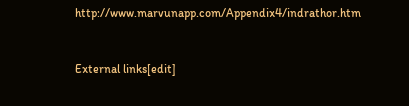http://www.marvunapp.com/Appendix4/indrathor.htm


External links[edit]